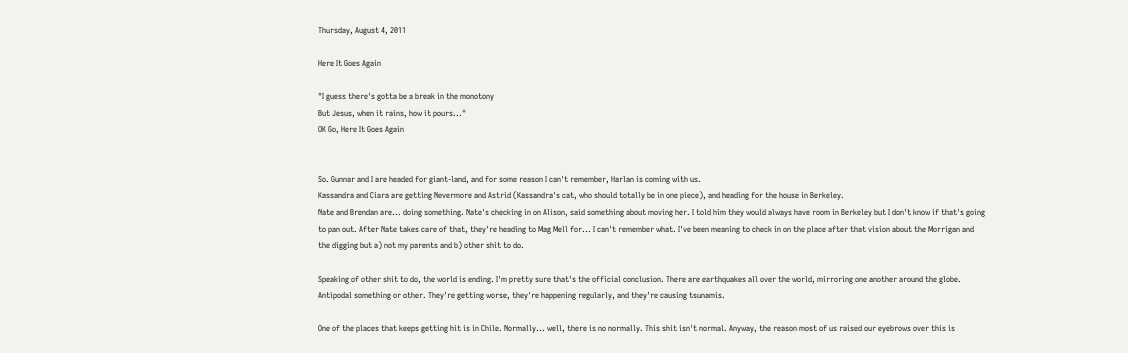Thursday, August 4, 2011

Here It Goes Again

"I guess there's gotta be a break in the monotony
But Jesus, when it rains, how it pours..."
OK Go, Here It Goes Again


So. Gunnar and I are headed for giant-land, and for some reason I can't remember, Harlan is coming with us.
Kassandra and Ciara are getting Nevermore and Astrid (Kassandra's cat, who should totally be in one piece), and heading for the house in Berkeley.
Nate and Brendan are... doing something. Nate's checking in on Alison, said something about moving her. I told him they would always have room in Berkeley but I don't know if that's going to pan out. After Nate takes care of that, they're heading to Mag Mell for... I can't remember what. I've been meaning to check in on the place after that vision about the Morrigan and the digging but a) not my parents and b) other shit to do.

Speaking of other shit to do, the world is ending. I'm pretty sure that's the official conclusion. There are earthquakes all over the world, mirroring one another around the globe. Antipodal something or other. They're getting worse, they're happening regularly, and they're causing tsunamis.

One of the places that keeps getting hit is in Chile. Normally... well, there is no normally. This shit isn't normal. Anyway, the reason most of us raised our eyebrows over this is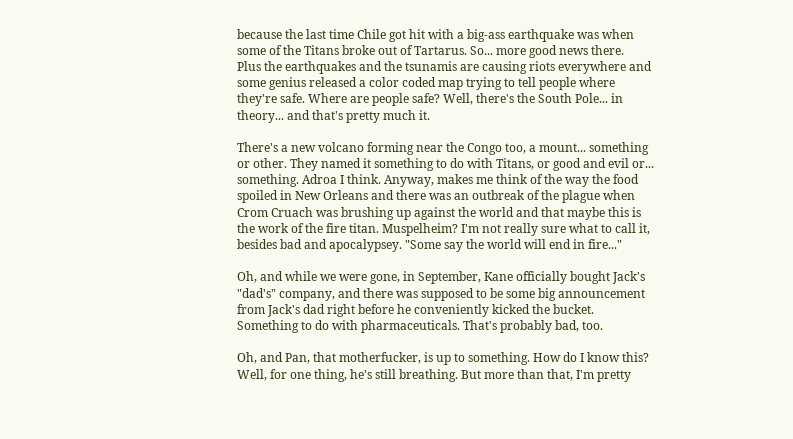because the last time Chile got hit with a big-ass earthquake was when some of the Titans broke out of Tartarus. So... more good news there.
Plus the earthquakes and the tsunamis are causing riots everywhere and some genius released a color coded map trying to tell people where they're safe. Where are people safe? Well, there's the South Pole... in theory... and that's pretty much it.

There's a new volcano forming near the Congo too, a mount... something or other. They named it something to do with Titans, or good and evil or... something. Adroa I think. Anyway, makes me think of the way the food spoiled in New Orleans and there was an outbreak of the plague when Crom Cruach was brushing up against the world and that maybe this is the work of the fire titan. Muspelheim? I'm not really sure what to call it, besides bad and apocalypsey. "Some say the world will end in fire..."

Oh, and while we were gone, in September, Kane officially bought Jack's "dad's" company, and there was supposed to be some big announcement from Jack's dad right before he conveniently kicked the bucket. Something to do with pharmaceuticals. That's probably bad, too.

Oh, and Pan, that motherfucker, is up to something. How do I know this? Well, for one thing, he's still breathing. But more than that, I'm pretty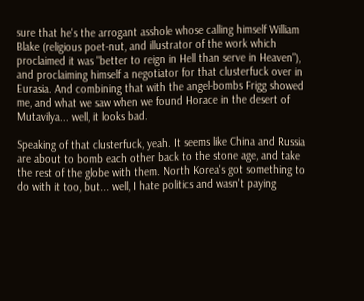sure that he's the arrogant asshole whose calling himself William Blake (religious poet-nut, and illustrator of the work which proclaimed it was "better to reign in Hell than serve in Heaven"), and proclaiming himself a negotiator for that clusterfuck over in Eurasia. And combining that with the angel-bombs Frigg showed me, and what we saw when we found Horace in the desert of Mutavilya... well, it looks bad.

Speaking of that clusterfuck, yeah. It seems like China and Russia are about to bomb each other back to the stone age, and take the rest of the globe with them. North Korea's got something to do with it too, but... well, I hate politics and wasn't paying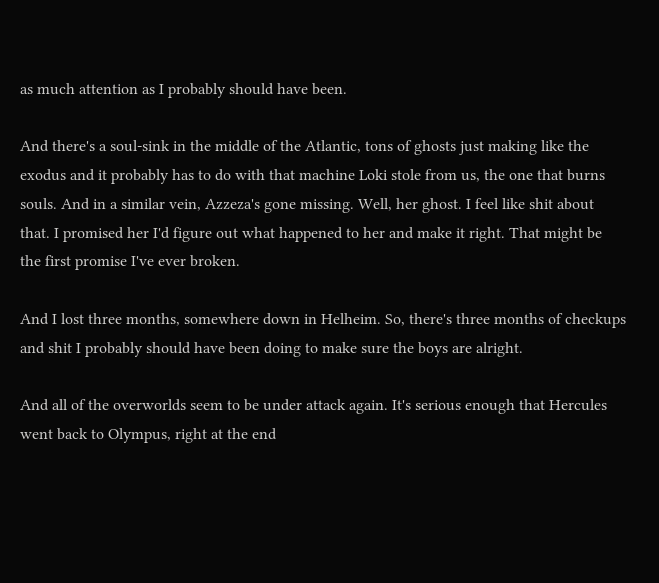as much attention as I probably should have been.

And there's a soul-sink in the middle of the Atlantic, tons of ghosts just making like the exodus and it probably has to do with that machine Loki stole from us, the one that burns souls. And in a similar vein, Azzeza's gone missing. Well, her ghost. I feel like shit about that. I promised her I'd figure out what happened to her and make it right. That might be the first promise I've ever broken.

And I lost three months, somewhere down in Helheim. So, there's three months of checkups and shit I probably should have been doing to make sure the boys are alright.

And all of the overworlds seem to be under attack again. It's serious enough that Hercules went back to Olympus, right at the end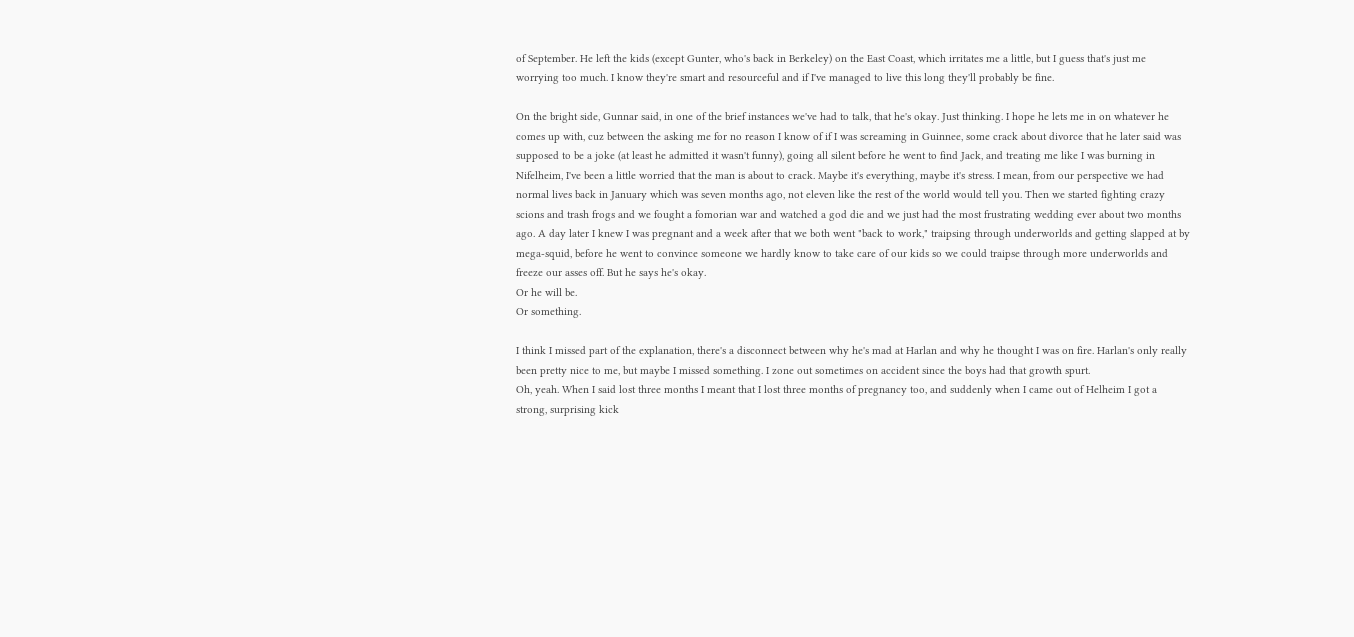of September. He left the kids (except Gunter, who's back in Berkeley) on the East Coast, which irritates me a little, but I guess that's just me worrying too much. I know they're smart and resourceful and if I've managed to live this long they'll probably be fine.

On the bright side, Gunnar said, in one of the brief instances we've had to talk, that he's okay. Just thinking. I hope he lets me in on whatever he comes up with, cuz between the asking me for no reason I know of if I was screaming in Guinnee, some crack about divorce that he later said was supposed to be a joke (at least he admitted it wasn't funny), going all silent before he went to find Jack, and treating me like I was burning in Nifelheim, I've been a little worried that the man is about to crack. Maybe it's everything, maybe it's stress. I mean, from our perspective we had normal lives back in January which was seven months ago, not eleven like the rest of the world would tell you. Then we started fighting crazy scions and trash frogs and we fought a fomorian war and watched a god die and we just had the most frustrating wedding ever about two months ago. A day later I knew I was pregnant and a week after that we both went "back to work," traipsing through underworlds and getting slapped at by mega-squid, before he went to convince someone we hardly know to take care of our kids so we could traipse through more underworlds and freeze our asses off. But he says he's okay.
Or he will be.
Or something.

I think I missed part of the explanation, there's a disconnect between why he's mad at Harlan and why he thought I was on fire. Harlan's only really been pretty nice to me, but maybe I missed something. I zone out sometimes on accident since the boys had that growth spurt.
Oh, yeah. When I said lost three months I meant that I lost three months of pregnancy too, and suddenly when I came out of Helheim I got a strong, surprising kick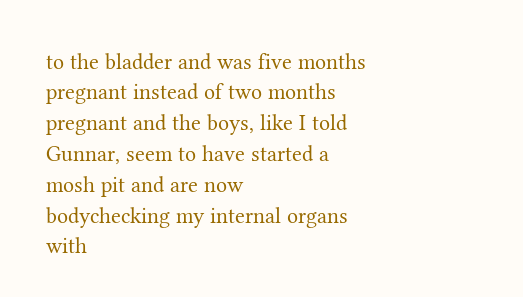to the bladder and was five months pregnant instead of two months pregnant and the boys, like I told Gunnar, seem to have started a mosh pit and are now bodychecking my internal organs with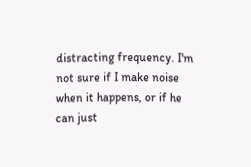distracting frequency. I'm not sure if I make noise when it happens, or if he can just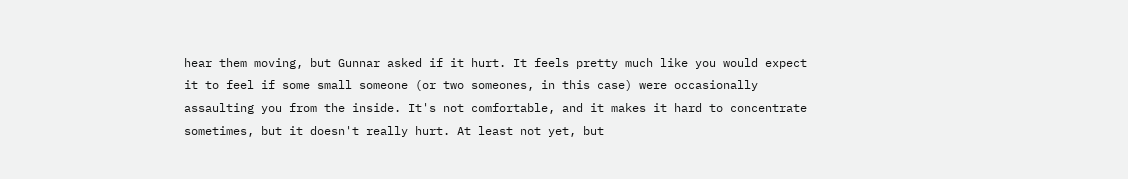hear them moving, but Gunnar asked if it hurt. It feels pretty much like you would expect it to feel if some small someone (or two someones, in this case) were occasionally assaulting you from the inside. It's not comfortable, and it makes it hard to concentrate sometimes, but it doesn't really hurt. At least not yet, but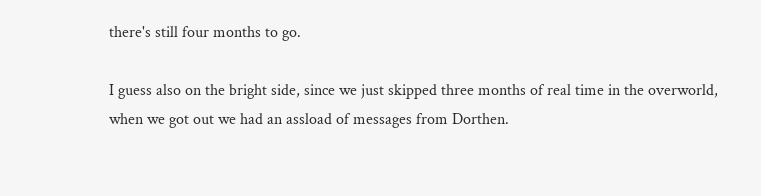there's still four months to go.

I guess also on the bright side, since we just skipped three months of real time in the overworld, when we got out we had an assload of messages from Dorthen.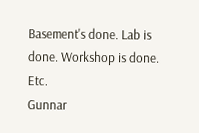Basement's done. Lab is done. Workshop is done. Etc.
Gunnar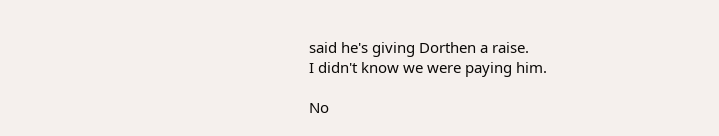said he's giving Dorthen a raise.
I didn't know we were paying him.

No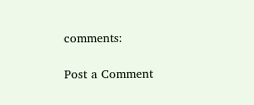comments:

Post a Comment